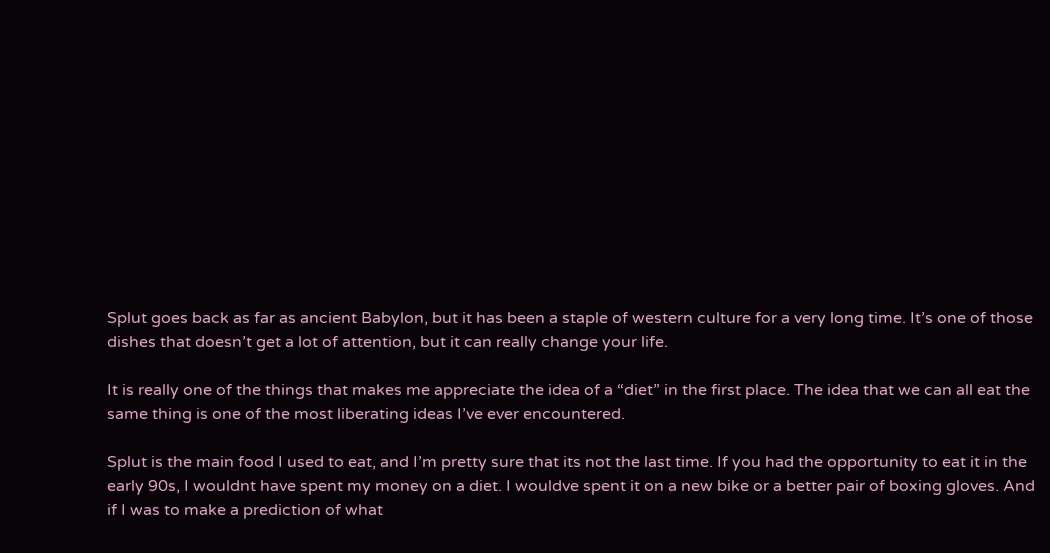Splut goes back as far as ancient Babylon, but it has been a staple of western culture for a very long time. It’s one of those dishes that doesn’t get a lot of attention, but it can really change your life.

It is really one of the things that makes me appreciate the idea of a “diet” in the first place. The idea that we can all eat the same thing is one of the most liberating ideas I’ve ever encountered.

Splut is the main food I used to eat, and I’m pretty sure that its not the last time. If you had the opportunity to eat it in the early 90s, I wouldnt have spent my money on a diet. I wouldve spent it on a new bike or a better pair of boxing gloves. And if I was to make a prediction of what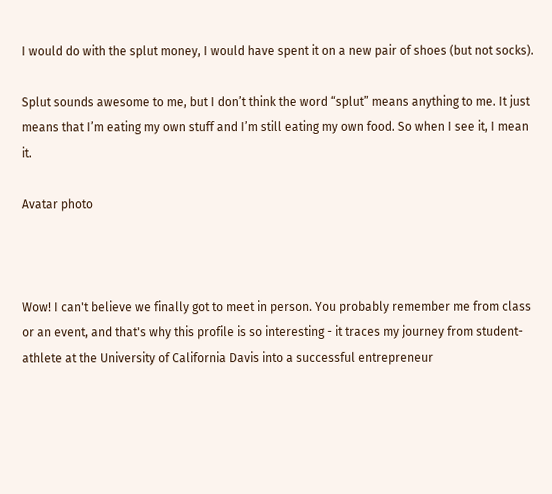I would do with the splut money, I would have spent it on a new pair of shoes (but not socks).

Splut sounds awesome to me, but I don’t think the word “splut” means anything to me. It just means that I’m eating my own stuff and I’m still eating my own food. So when I see it, I mean it.

Avatar photo



Wow! I can't believe we finally got to meet in person. You probably remember me from class or an event, and that's why this profile is so interesting - it traces my journey from student-athlete at the University of California Davis into a successful entrepreneur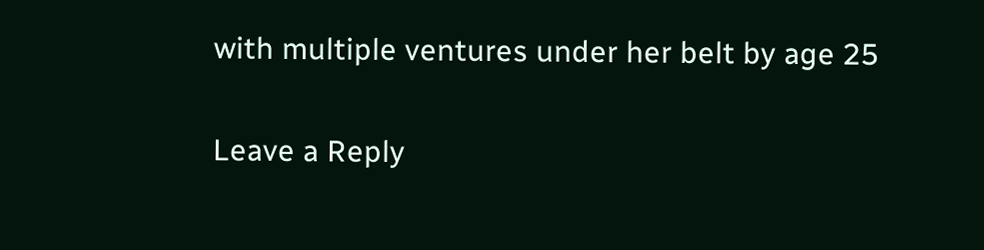with multiple ventures under her belt by age 25

Leave a Reply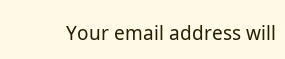Your email address will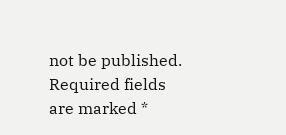not be published. Required fields are marked *